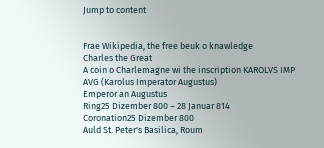Jump to content


Frae Wikipedia, the free beuk o knawledge
Charles the Great
A coin o Charlemagne wi the inscription KAROLVS IMP AVG (Karolus Imperator Augustus)
Emperor an Augustus
Ring25 Dizember 800 – 28 Januar 814
Coronation25 Dizember 800
Auld St. Peter's Basilica, Roum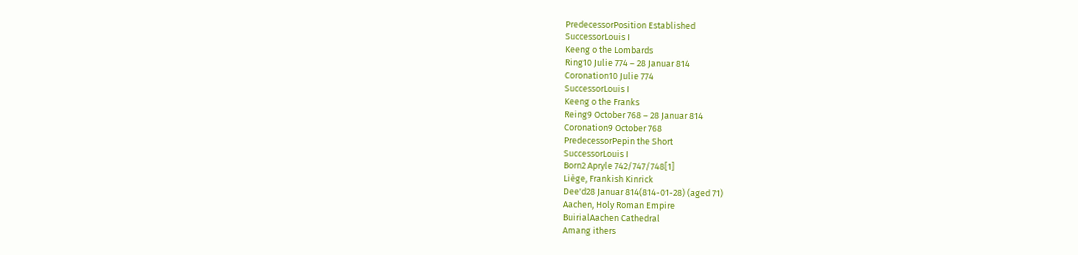PredecessorPosition Established
SuccessorLouis I
Keeng o the Lombards
Ring10 Julie 774 – 28 Januar 814
Coronation10 Julie 774
SuccessorLouis I
Keeng o the Franks
Reing9 October 768 – 28 Januar 814
Coronation9 October 768
PredecessorPepin the Short
SuccessorLouis I
Born2 Apryle 742/747/748[1]
Liège, Frankish Kinrick
Dee'd28 Januar 814(814-01-28) (aged 71)
Aachen, Holy Roman Empire
BuirialAachen Cathedral
Amang ithers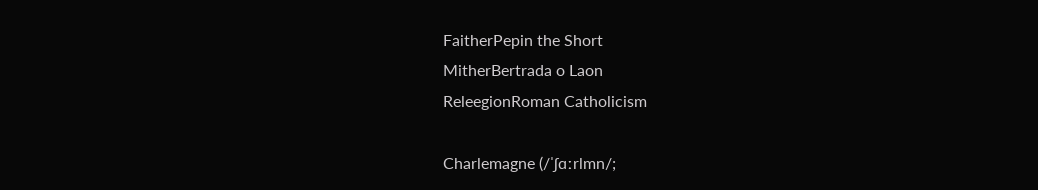FaitherPepin the Short
MitherBertrada o Laon
ReleegionRoman Catholicism

Charlemagne (/ˈʃɑːrlmn/;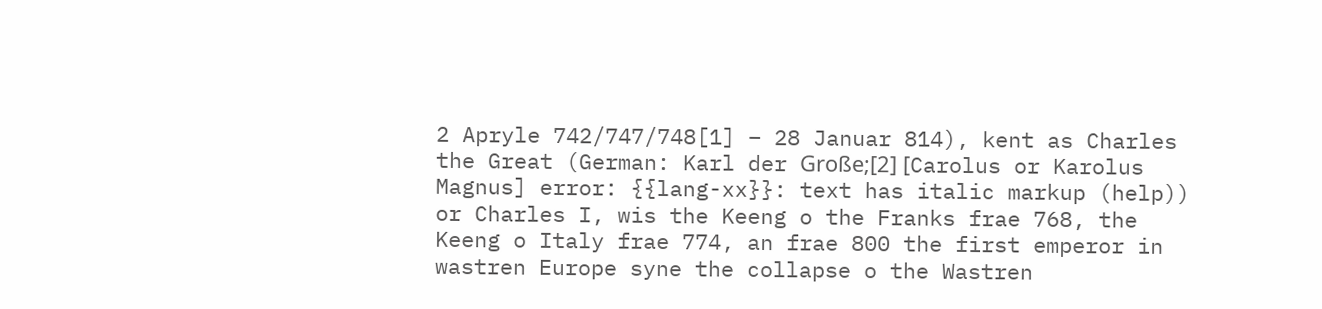2 Apryle 742/747/748[1] – 28 Januar 814), kent as Charles the Great (German: Karl der Große;[2] [Carolus or Karolus Magnus] error: {{lang-xx}}: text has italic markup (help)) or Charles I, wis the Keeng o the Franks frae 768, the Keeng o Italy frae 774, an frae 800 the first emperor in wastren Europe syne the collapse o the Wastren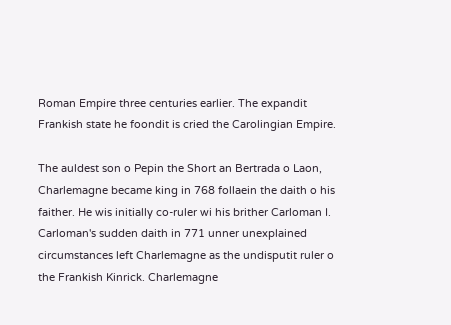Roman Empire three centuries earlier. The expandit Frankish state he foondit is cried the Carolingian Empire.

The auldest son o Pepin the Short an Bertrada o Laon, Charlemagne became king in 768 follaein the daith o his faither. He wis initially co-ruler wi his brither Carloman I. Carloman's sudden daith in 771 unner unexplained circumstances left Charlemagne as the undisputit ruler o the Frankish Kinrick. Charlemagne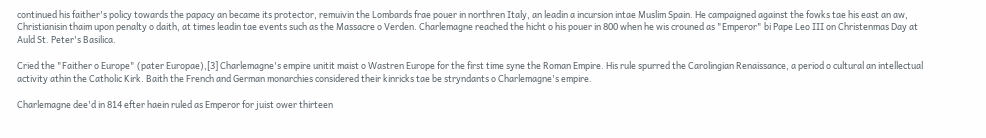continued his faither's policy towards the papacy an became its protector, remuivin the Lombards frae pouer in northren Italy, an leadin a incursion intae Muslim Spain. He campaigned against the fowks tae his east an aw, Christianisin thaim upon penalty o daith, at times leadin tae events such as the Massacre o Verden. Charlemagne reached the hicht o his pouer in 800 when he wis crouned as "Emperor" bi Pape Leo III on Christenmas Day at Auld St. Peter's Basilica.

Cried the "Faither o Europe" (pater Europae),[3] Charlemagne's empire unitit maist o Wastren Europe for the first time syne the Roman Empire. His rule spurred the Carolingian Renaissance, a period o cultural an intellectual activity athin the Catholic Kirk. Baith the French and German monarchies considered their kinricks tae be stryndants o Charlemagne's empire.

Charlemagne dee'd in 814 efter haein ruled as Emperor for juist ower thirteen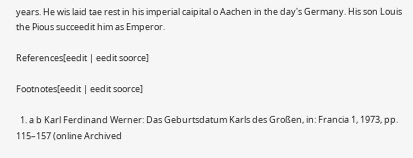years. He wis laid tae rest in his imperial caipital o Aachen in the day's Germany. His son Louis the Pious succeedit him as Emperor.

References[eedit | eedit soorce]

Footnotes[eedit | eedit soorce]

  1. a b Karl Ferdinand Werner: Das Geburtsdatum Karls des Großen, in: Francia 1, 1973, pp. 115–157 (online Archived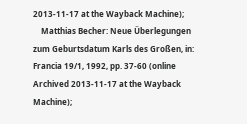2013-11-17 at the Wayback Machine);
    Matthias Becher: Neue Überlegungen zum Geburtsdatum Karls des Großen, in: Francia 19/1, 1992, pp. 37-60 (online Archived 2013-11-17 at the Wayback Machine);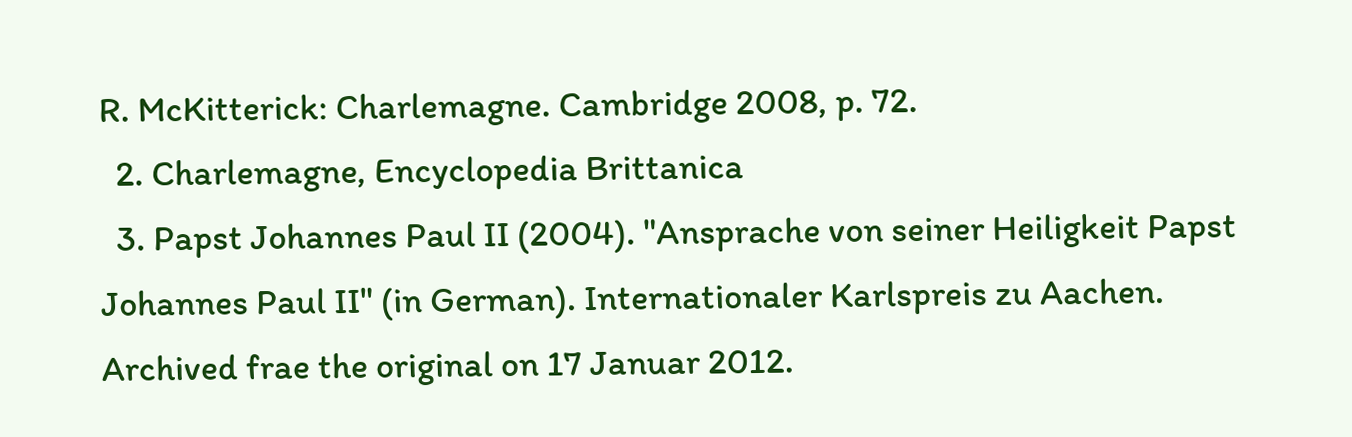R. McKitterick: Charlemagne. Cambridge 2008, p. 72.
  2. Charlemagne, Encyclopedia Brittanica
  3. Papst Johannes Paul II (2004). "Ansprache von seiner Heiligkeit Papst Johannes Paul II" (in German). Internationaler Karlspreis zu Aachen. Archived frae the original on 17 Januar 2012.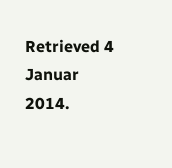Retrieved 4 Januar 2014.